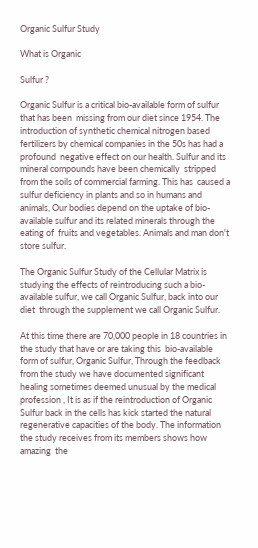Organic Sulfur Study

What is Organic

Sulfur ?

Organic Sulfur is a critical bio-available form of sulfur that has been  missing from our diet since 1954. The introduction of synthetic chemical nitrogen based fertilizers by chemical companies in the 50s has had a profound  negative effect on our health. Sulfur and its mineral compounds have been chemically  stripped  from the soils of commercial farming. This has  caused a sulfur deficiency in plants and so in humans and animals, Our bodies depend on the uptake of bio-available sulfur and its related minerals through the eating of  fruits and vegetables. Animals and man don't store sulfur.

The Organic Sulfur Study of the Cellular Matrix is studying the effects of reintroducing such a bio- available sulfur, we call Organic Sulfur, back into our diet  through the supplement we call Organic Sulfur.

At this time there are 70,000 people in 18 countries in the study that have or are taking this  bio-available form of sulfur, Organic Sulfur, Through the feedback from the study we have documented significant healing sometimes deemed unusual by the medical profession , It is as if the reintroduction of Organic Sulfur back in the cells has kick started the natural regenerative capacities of the body. The information the study receives from its members shows how amazing  the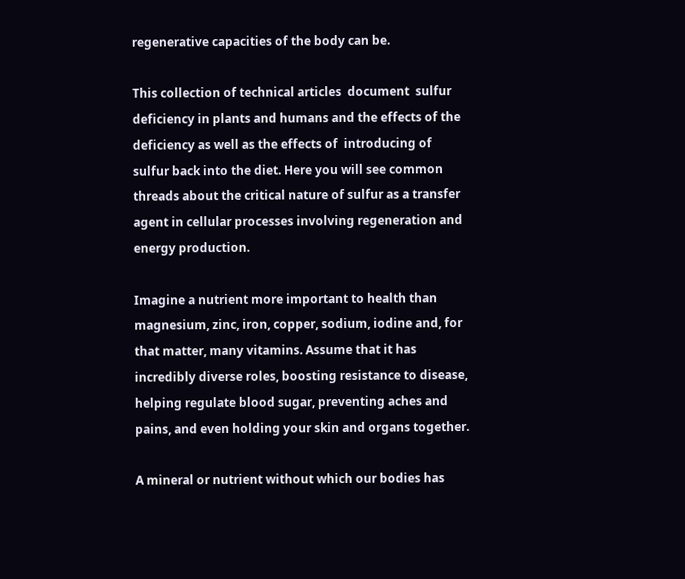regenerative capacities of the body can be.

This collection of technical articles  document  sulfur deficiency in plants and humans and the effects of the deficiency as well as the effects of  introducing of sulfur back into the diet. Here you will see common threads about the critical nature of sulfur as a transfer agent in cellular processes involving regeneration and energy production.

Imagine a nutrient more important to health than magnesium, zinc, iron, copper, sodium, iodine and, for that matter, many vitamins. Assume that it has incredibly diverse roles, boosting resistance to disease, helping regulate blood sugar, preventing aches and pains, and even holding your skin and organs together.

A mineral or nutrient without which our bodies has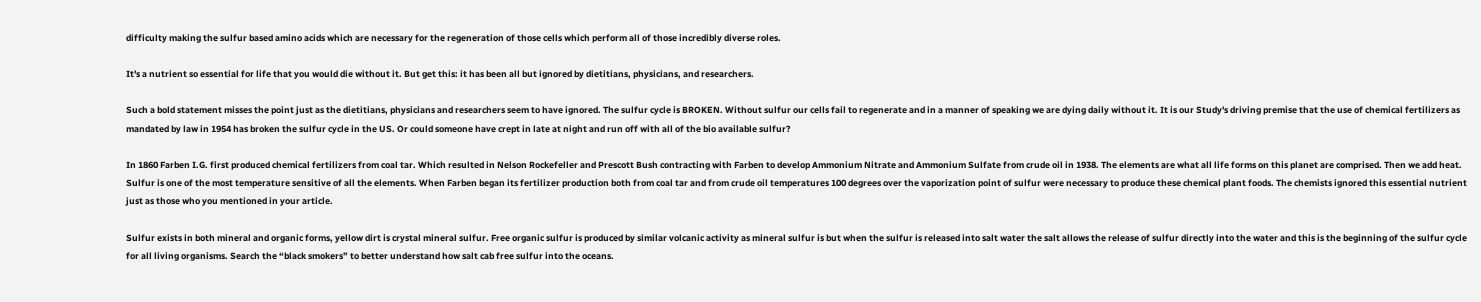difficulty making the sulfur based amino acids which are necessary for the regeneration of those cells which perform all of those incredibly diverse roles.

It's a nutrient so essential for life that you would die without it. But get this: it has been all but ignored by dietitians, physicians, and researchers.

Such a bold statement misses the point just as the dietitians, physicians and researchers seem to have ignored. The sulfur cycle is BROKEN. Without sulfur our cells fail to regenerate and in a manner of speaking we are dying daily without it. It is our Study's driving premise that the use of chemical fertilizers as mandated by law in 1954 has broken the sulfur cycle in the US. Or could someone have crept in late at night and run off with all of the bio available sulfur?

In 1860 Farben I.G. first produced chemical fertilizers from coal tar. Which resulted in Nelson Rockefeller and Prescott Bush contracting with Farben to develop Ammonium Nitrate and Ammonium Sulfate from crude oil in 1938. The elements are what all life forms on this planet are comprised. Then we add heat. Sulfur is one of the most temperature sensitive of all the elements. When Farben began its fertilizer production both from coal tar and from crude oil temperatures 100 degrees over the vaporization point of sulfur were necessary to produce these chemical plant foods. The chemists ignored this essential nutrient just as those who you mentioned in your article.

Sulfur exists in both mineral and organic forms, yellow dirt is crystal mineral sulfur. Free organic sulfur is produced by similar volcanic activity as mineral sulfur is but when the sulfur is released into salt water the salt allows the release of sulfur directly into the water and this is the beginning of the sulfur cycle for all living organisms. Search the “black smokers” to better understand how salt cab free sulfur into the oceans.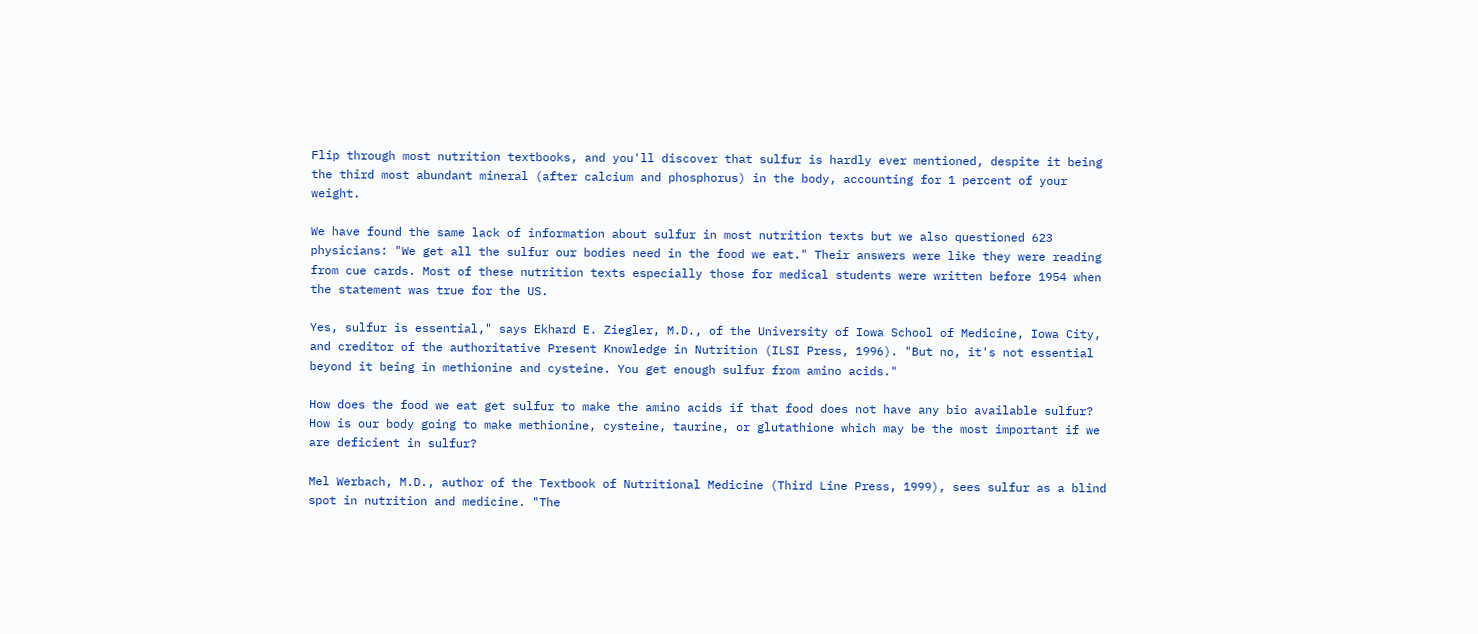Flip through most nutrition textbooks, and you'll discover that sulfur is hardly ever mentioned, despite it being the third most abundant mineral (after calcium and phosphorus) in the body, accounting for 1 percent of your weight.

We have found the same lack of information about sulfur in most nutrition texts but we also questioned 623 physicians: "We get all the sulfur our bodies need in the food we eat." Their answers were like they were reading from cue cards. Most of these nutrition texts especially those for medical students were written before 1954 when the statement was true for the US.

Yes, sulfur is essential," says Ekhard E. Ziegler, M.D., of the University of Iowa School of Medicine, Iowa City, and creditor of the authoritative Present Knowledge in Nutrition (ILSI Press, 1996). "But no, it's not essential beyond it being in methionine and cysteine. You get enough sulfur from amino acids."

How does the food we eat get sulfur to make the amino acids if that food does not have any bio available sulfur? How is our body going to make methionine, cysteine, taurine, or glutathione which may be the most important if we are deficient in sulfur?

Mel Werbach, M.D., author of the Textbook of Nutritional Medicine (Third Line Press, 1999), sees sulfur as a blind spot in nutrition and medicine. "The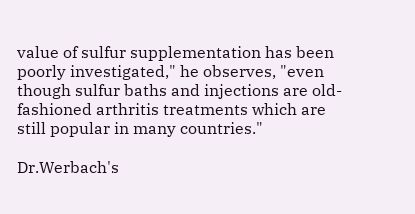value of sulfur supplementation has been poorly investigated," he observes, "even though sulfur baths and injections are old-fashioned arthritis treatments which are still popular in many countries."

Dr.Werbach's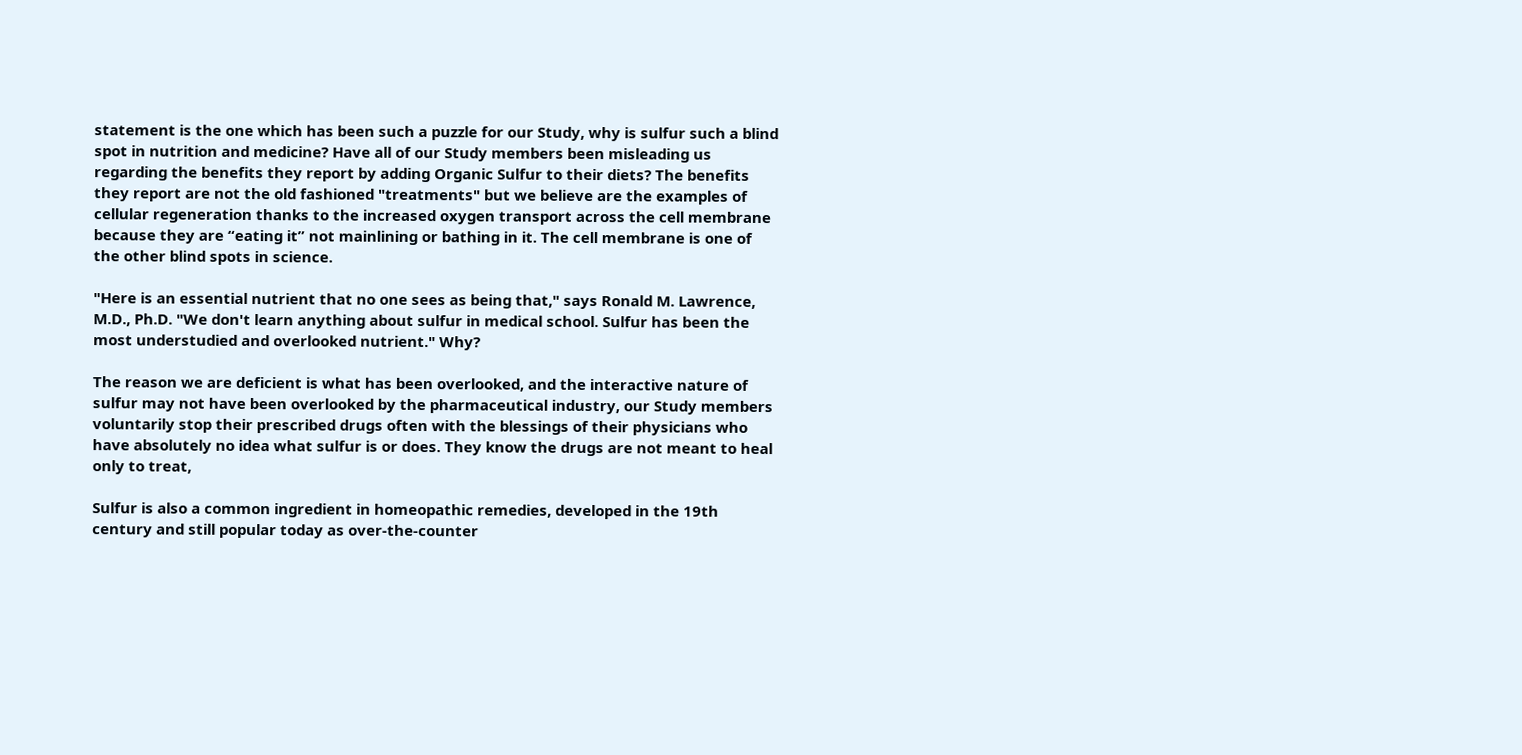statement is the one which has been such a puzzle for our Study, why is sulfur such a blind spot in nutrition and medicine? Have all of our Study members been misleading us regarding the benefits they report by adding Organic Sulfur to their diets? The benefits they report are not the old fashioned "treatments" but we believe are the examples of cellular regeneration thanks to the increased oxygen transport across the cell membrane because they are “eating it” not mainlining or bathing in it. The cell membrane is one of the other blind spots in science.

"Here is an essential nutrient that no one sees as being that," says Ronald M. Lawrence, M.D., Ph.D. "We don't learn anything about sulfur in medical school. Sulfur has been the most understudied and overlooked nutrient." Why?

The reason we are deficient is what has been overlooked, and the interactive nature of sulfur may not have been overlooked by the pharmaceutical industry, our Study members voluntarily stop their prescribed drugs often with the blessings of their physicians who have absolutely no idea what sulfur is or does. They know the drugs are not meant to heal only to treat,

Sulfur is also a common ingredient in homeopathic remedies, developed in the 19th century and still popular today as over-the-counter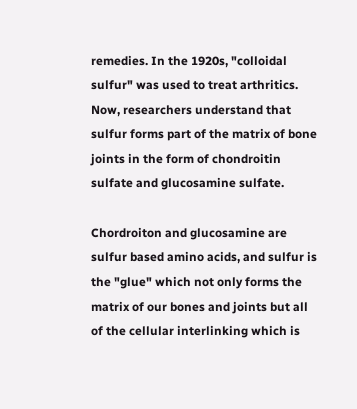remedies. In the 1920s, "colloidal sulfur" was used to treat arthritics. Now, researchers understand that sulfur forms part of the matrix of bone joints in the form of chondroitin sulfate and glucosamine sulfate.

Chordroiton and glucosamine are sulfur based amino acids, and sulfur is the "glue" which not only forms the matrix of our bones and joints but all of the cellular interlinking which is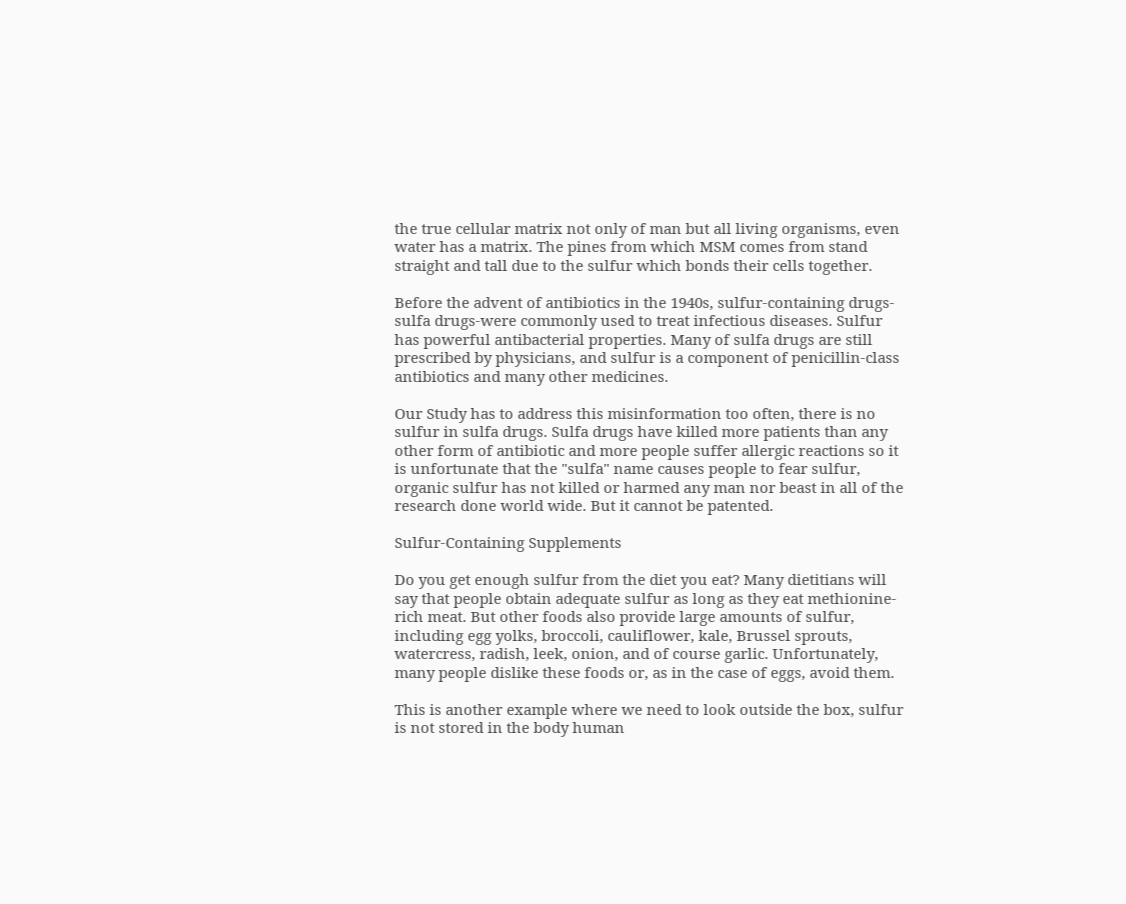the true cellular matrix not only of man but all living organisms, even water has a matrix. The pines from which MSM comes from stand straight and tall due to the sulfur which bonds their cells together.

Before the advent of antibiotics in the 1940s, sulfur-containing drugs-sulfa drugs-were commonly used to treat infectious diseases. Sulfur has powerful antibacterial properties. Many of sulfa drugs are still prescribed by physicians, and sulfur is a component of penicillin-class antibiotics and many other medicines.

Our Study has to address this misinformation too often, there is no sulfur in sulfa drugs. Sulfa drugs have killed more patients than any other form of antibiotic and more people suffer allergic reactions so it is unfortunate that the "sulfa" name causes people to fear sulfur, organic sulfur has not killed or harmed any man nor beast in all of the research done world wide. But it cannot be patented.

Sulfur-Containing Supplements

Do you get enough sulfur from the diet you eat? Many dietitians will say that people obtain adequate sulfur as long as they eat methionine-rich meat. But other foods also provide large amounts of sulfur, including egg yolks, broccoli, cauliflower, kale, Brussel sprouts, watercress, radish, leek, onion, and of course garlic. Unfortunately, many people dislike these foods or, as in the case of eggs, avoid them.

This is another example where we need to look outside the box, sulfur is not stored in the body human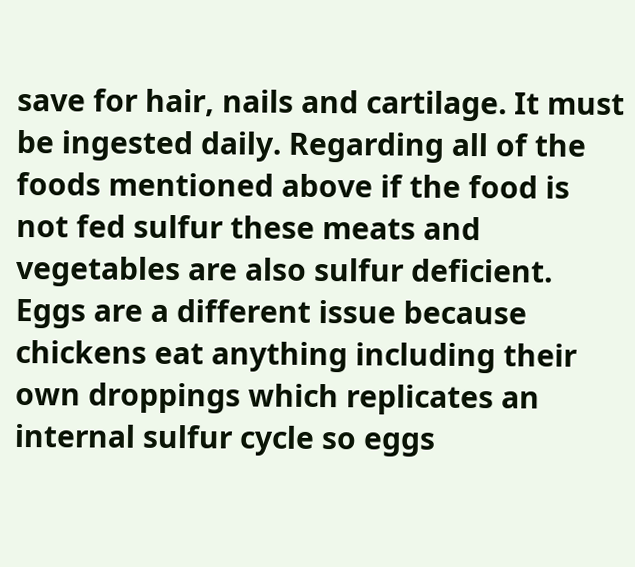save for hair, nails and cartilage. It must be ingested daily. Regarding all of the foods mentioned above if the food is not fed sulfur these meats and vegetables are also sulfur deficient. Eggs are a different issue because chickens eat anything including their own droppings which replicates an internal sulfur cycle so eggs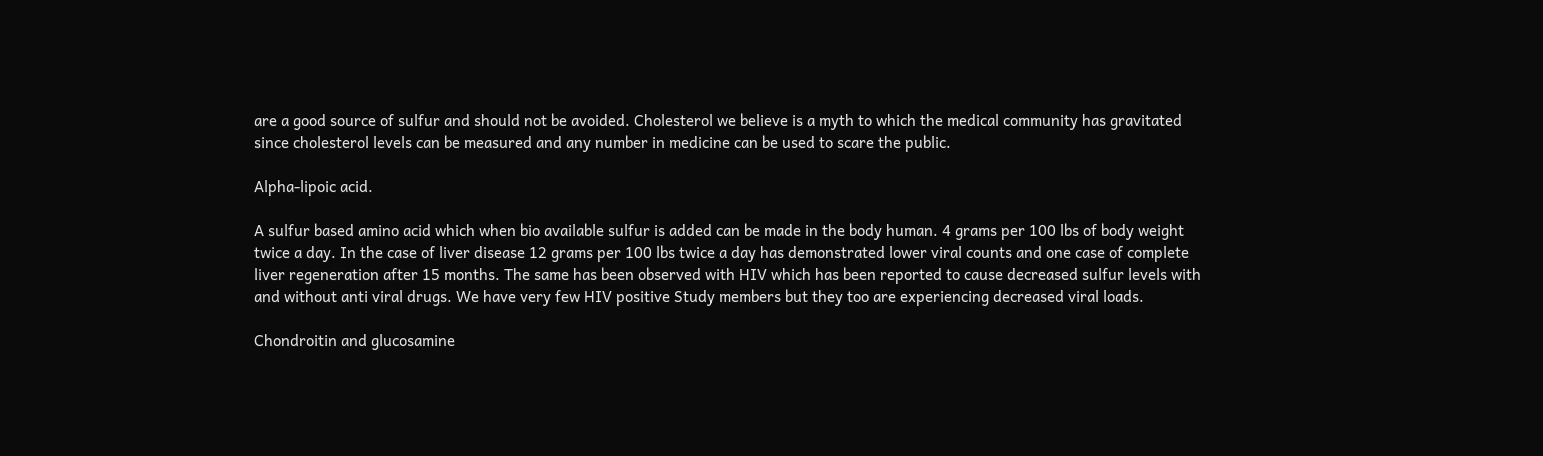are a good source of sulfur and should not be avoided. Cholesterol we believe is a myth to which the medical community has gravitated since cholesterol levels can be measured and any number in medicine can be used to scare the public.

Alpha-lipoic acid.

A sulfur based amino acid which when bio available sulfur is added can be made in the body human. 4 grams per 100 lbs of body weight twice a day. In the case of liver disease 12 grams per 100 lbs twice a day has demonstrated lower viral counts and one case of complete liver regeneration after 15 months. The same has been observed with HIV which has been reported to cause decreased sulfur levels with and without anti viral drugs. We have very few HIV positive Study members but they too are experiencing decreased viral loads.

Chondroitin and glucosamine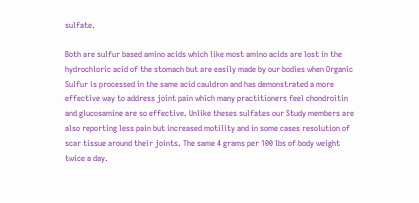sulfate.

Both are sulfur based amino acids which like most amino acids are lost in the hydrochloric acid of the stomach but are easily made by our bodies when Organic Sulfur is processed in the same acid cauldron and has demonstrated a more effective way to address joint pain which many practitioners feel chondroitin and glucosamine are so effective. Unlike theses sulfates our Study members are also reporting less pain but increased motility and in some cases resolution of scar tissue around their joints. The same 4 grams per 100 lbs of body weight twice a day.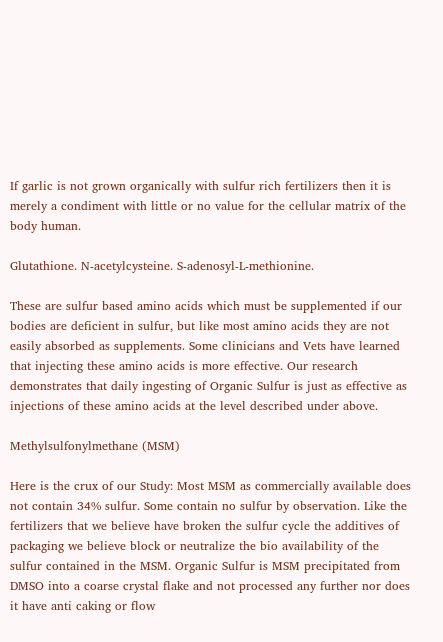If garlic is not grown organically with sulfur rich fertilizers then it is merely a condiment with little or no value for the cellular matrix of the body human.

Glutathione. N-acetylcysteine. S-adenosyl-L-methionine.

These are sulfur based amino acids which must be supplemented if our bodies are deficient in sulfur, but like most amino acids they are not easily absorbed as supplements. Some clinicians and Vets have learned that injecting these amino acids is more effective. Our research demonstrates that daily ingesting of Organic Sulfur is just as effective as injections of these amino acids at the level described under above.

Methylsulfonylmethane (MSM)

Here is the crux of our Study: Most MSM as commercially available does not contain 34% sulfur. Some contain no sulfur by observation. Like the fertilizers that we believe have broken the sulfur cycle the additives of packaging we believe block or neutralize the bio availability of the sulfur contained in the MSM. Organic Sulfur is MSM precipitated from DMSO into a coarse crystal flake and not processed any further nor does it have anti caking or flow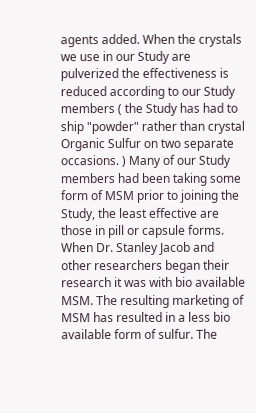agents added. When the crystals we use in our Study are pulverized the effectiveness is reduced according to our Study members ( the Study has had to ship "powder" rather than crystal Organic Sulfur on two separate occasions. ) Many of our Study members had been taking some form of MSM prior to joining the Study, the least effective are those in pill or capsule forms. When Dr. Stanley Jacob and other researchers began their research it was with bio available MSM. The resulting marketing of MSM has resulted in a less bio available form of sulfur. The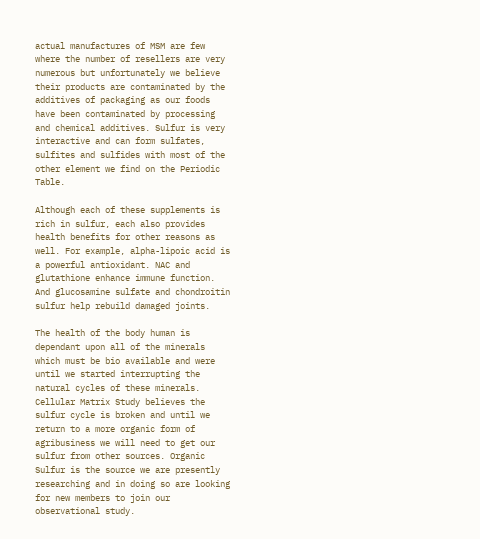actual manufactures of MSM are few where the number of resellers are very numerous but unfortunately we believe their products are contaminated by the additives of packaging as our foods have been contaminated by processing and chemical additives. Sulfur is very interactive and can form sulfates, sulfites and sulfides with most of the other element we find on the Periodic Table.

Although each of these supplements is rich in sulfur, each also provides health benefits for other reasons as well. For example, alpha-lipoic acid is a powerful antioxidant. NAC and glutathione enhance immune function. And glucosamine sulfate and chondroitin sulfur help rebuild damaged joints.

The health of the body human is dependant upon all of the minerals which must be bio available and were until we started interrupting the natural cycles of these minerals. Cellular Matrix Study believes the sulfur cycle is broken and until we return to a more organic form of agribusiness we will need to get our sulfur from other sources. Organic Sulfur is the source we are presently researching and in doing so are looking for new members to join our observational study.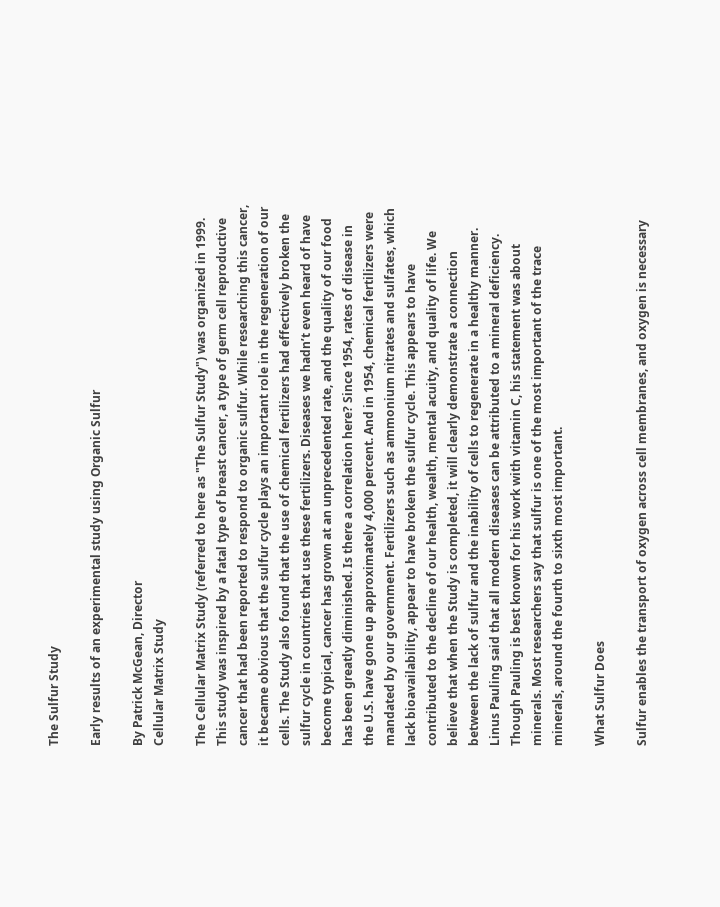The Sulfur Study

Early results of an experimental study using Organic Sulfur

By Patrick McGean, Director
Cellular Matrix Study

The Cellular Matrix Study (referred to here as "The Sulfur Study") was organized in 1999. This study was inspired by a fatal type of breast cancer, a type of germ cell reproductive cancer that had been reported to respond to organic sulfur. While researching this cancer, it became obvious that the sulfur cycle plays an important role in the regeneration of our cells. The Study also found that the use of chemical fertilizers had effectively broken the sulfur cycle in countries that use these fertilizers. Diseases we hadn’t even heard of have become typical, cancer has grown at an unprecedented rate, and the quality of our food has been greatly diminished. Is there a correlation here? Since 1954, rates of disease in the U.S. have gone up approximately 4,000 percent. And in 1954, chemical fertilizers were mandated by our government. Fertilizers such as ammonium nitrates and sulfates, which lack bioavailability, appear to have broken the sulfur cycle. This appears to have contributed to the decline of our health, wealth, mental acuity, and quality of life. We believe that when the Study is completed, it will clearly demonstrate a connection between the lack of sulfur and the inability of cells to regenerate in a healthy manner. Linus Pauling said that all modern diseases can be attributed to a mineral deficiency. Though Pauling is best known for his work with vitamin C, his statement was about minerals. Most researchers say that sulfur is one of the most important of the trace minerals, around the fourth to sixth most important.

What Sulfur Does

Sulfur enables the transport of oxygen across cell membranes, and oxygen is necessary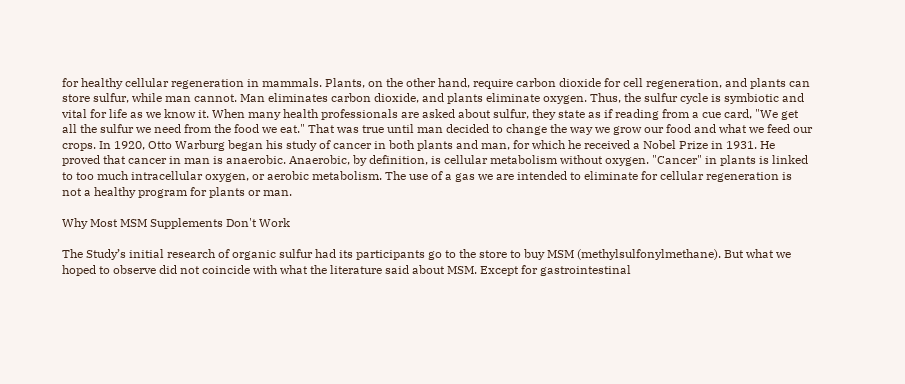for healthy cellular regeneration in mammals. Plants, on the other hand, require carbon dioxide for cell regeneration, and plants can store sulfur, while man cannot. Man eliminates carbon dioxide, and plants eliminate oxygen. Thus, the sulfur cycle is symbiotic and vital for life as we know it. When many health professionals are asked about sulfur, they state as if reading from a cue card, "We get all the sulfur we need from the food we eat." That was true until man decided to change the way we grow our food and what we feed our crops. In 1920, Otto Warburg began his study of cancer in both plants and man, for which he received a Nobel Prize in 1931. He proved that cancer in man is anaerobic. Anaerobic, by definition, is cellular metabolism without oxygen. "Cancer" in plants is linked to too much intracellular oxygen, or aerobic metabolism. The use of a gas we are intended to eliminate for cellular regeneration is not a healthy program for plants or man.

Why Most MSM Supplements Don't Work

The Study’s initial research of organic sulfur had its participants go to the store to buy MSM (methylsulfonylmethane). But what we hoped to observe did not coincide with what the literature said about MSM. Except for gastrointestinal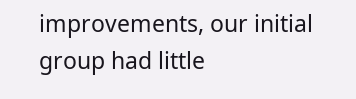improvements, our initial group had little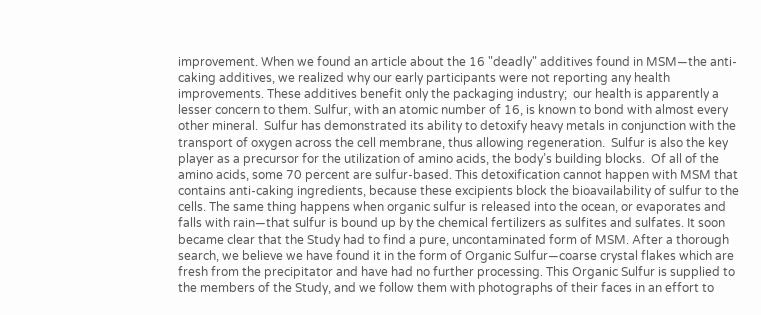improvement. When we found an article about the 16 "deadly" additives found in MSM—the anti-caking additives, we realized why our early participants were not reporting any health improvements. These additives benefit only the packaging industry;  our health is apparently a lesser concern to them. Sulfur, with an atomic number of 16, is known to bond with almost every other mineral.  Sulfur has demonstrated its ability to detoxify heavy metals in conjunction with the transport of oxygen across the cell membrane, thus allowing regeneration.  Sulfur is also the key player as a precursor for the utilization of amino acids, the body’s building blocks.  Of all of the amino acids, some 70 percent are sulfur-based. This detoxification cannot happen with MSM that contains anti-caking ingredients, because these excipients block the bioavailability of sulfur to the cells. The same thing happens when organic sulfur is released into the ocean, or evaporates and falls with rain—that sulfur is bound up by the chemical fertilizers as sulfites and sulfates. It soon became clear that the Study had to find a pure, uncontaminated form of MSM. After a thorough search, we believe we have found it in the form of Organic Sulfur—coarse crystal flakes which are fresh from the precipitator and have had no further processing. This Organic Sulfur is supplied to the members of the Study, and we follow them with photographs of their faces in an effort to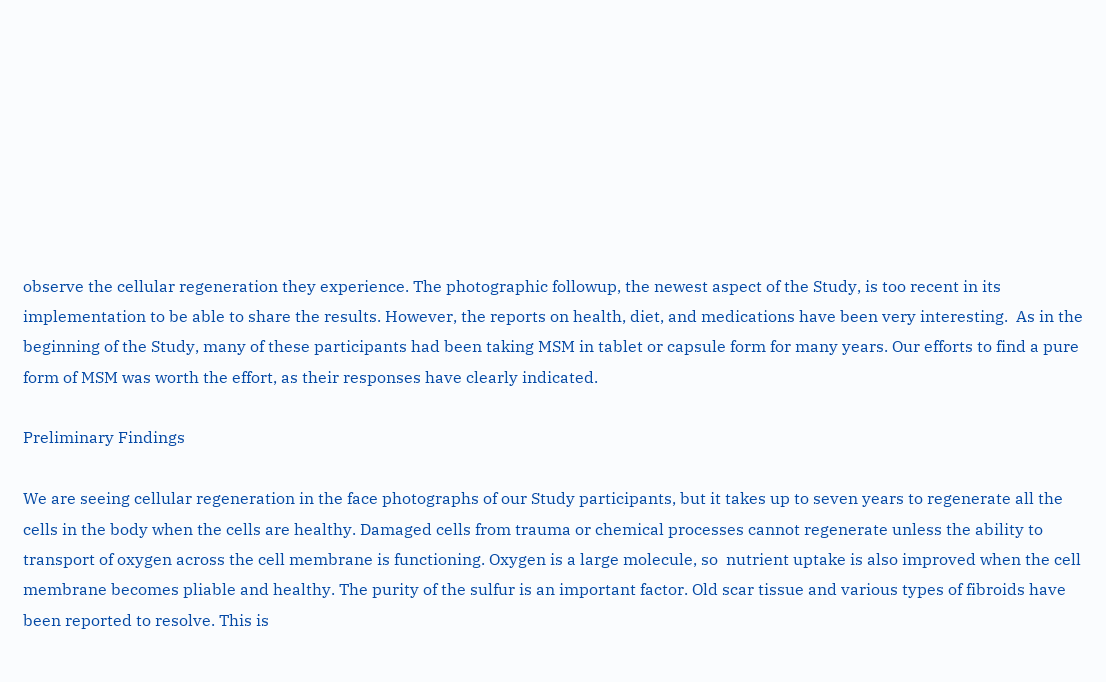observe the cellular regeneration they experience. The photographic followup, the newest aspect of the Study, is too recent in its implementation to be able to share the results. However, the reports on health, diet, and medications have been very interesting.  As in the beginning of the Study, many of these participants had been taking MSM in tablet or capsule form for many years. Our efforts to find a pure form of MSM was worth the effort, as their responses have clearly indicated.

Preliminary Findings

We are seeing cellular regeneration in the face photographs of our Study participants, but it takes up to seven years to regenerate all the cells in the body when the cells are healthy. Damaged cells from trauma or chemical processes cannot regenerate unless the ability to transport of oxygen across the cell membrane is functioning. Oxygen is a large molecule, so  nutrient uptake is also improved when the cell membrane becomes pliable and healthy. The purity of the sulfur is an important factor. Old scar tissue and various types of fibroids have been reported to resolve. This is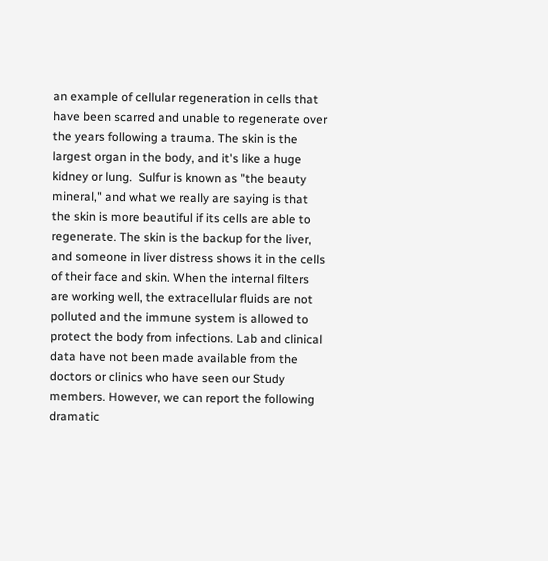an example of cellular regeneration in cells that have been scarred and unable to regenerate over the years following a trauma. The skin is the largest organ in the body, and it's like a huge kidney or lung.  Sulfur is known as "the beauty mineral," and what we really are saying is that the skin is more beautiful if its cells are able to regenerate. The skin is the backup for the liver, and someone in liver distress shows it in the cells of their face and skin. When the internal filters are working well, the extracellular fluids are not polluted and the immune system is allowed to protect the body from infections. Lab and clinical data have not been made available from the doctors or clinics who have seen our Study members. However, we can report the following dramatic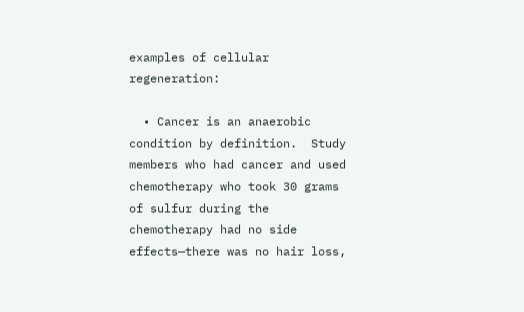examples of cellular regeneration:

  • Cancer is an anaerobic condition by definition.  Study members who had cancer and used chemotherapy who took 30 grams of sulfur during the chemotherapy had no side effects—there was no hair loss,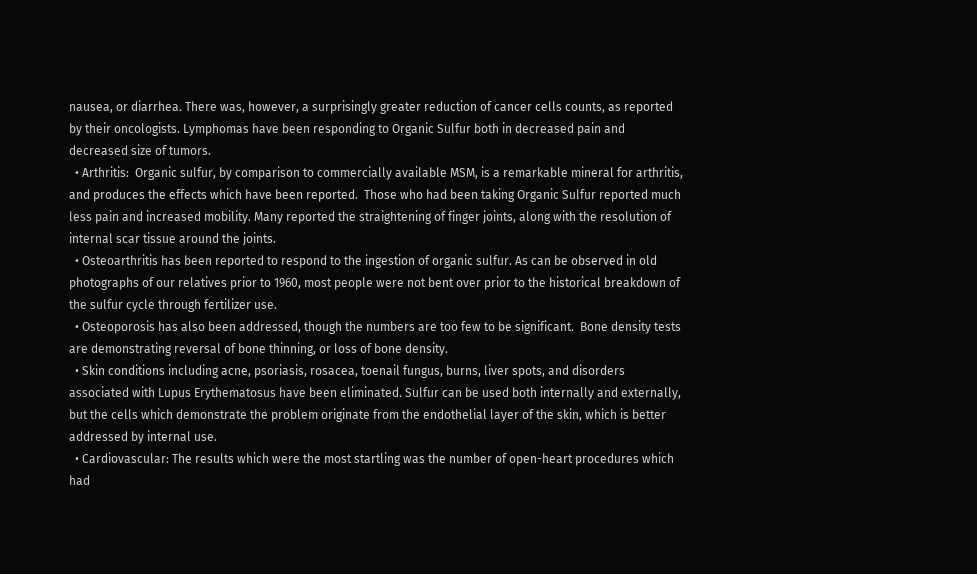nausea, or diarrhea. There was, however, a surprisingly greater reduction of cancer cells counts, as reported by their oncologists. Lymphomas have been responding to Organic Sulfur both in decreased pain and decreased size of tumors.
  • Arthritis:  Organic sulfur, by comparison to commercially available MSM, is a remarkable mineral for arthritis, and produces the effects which have been reported.  Those who had been taking Organic Sulfur reported much less pain and increased mobility. Many reported the straightening of finger joints, along with the resolution of internal scar tissue around the joints.
  • Osteoarthritis has been reported to respond to the ingestion of organic sulfur. As can be observed in old photographs of our relatives prior to 1960, most people were not bent over prior to the historical breakdown of the sulfur cycle through fertilizer use.
  • Osteoporosis has also been addressed, though the numbers are too few to be significant.  Bone density tests are demonstrating reversal of bone thinning, or loss of bone density.
  • Skin conditions including acne, psoriasis, rosacea, toenail fungus, burns, liver spots, and disorders associated with Lupus Erythematosus have been eliminated. Sulfur can be used both internally and externally, but the cells which demonstrate the problem originate from the endothelial layer of the skin, which is better addressed by internal use.
  • Cardiovascular: The results which were the most startling was the number of open-heart procedures which had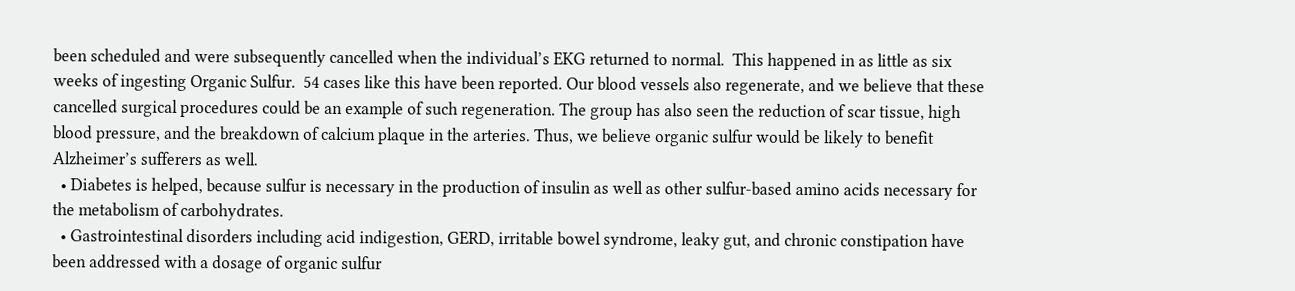been scheduled and were subsequently cancelled when the individual’s EKG returned to normal.  This happened in as little as six weeks of ingesting Organic Sulfur.  54 cases like this have been reported. Our blood vessels also regenerate, and we believe that these cancelled surgical procedures could be an example of such regeneration. The group has also seen the reduction of scar tissue, high blood pressure, and the breakdown of calcium plaque in the arteries. Thus, we believe organic sulfur would be likely to benefit Alzheimer’s sufferers as well.
  • Diabetes is helped, because sulfur is necessary in the production of insulin as well as other sulfur-based amino acids necessary for the metabolism of carbohydrates.
  • Gastrointestinal disorders including acid indigestion, GERD, irritable bowel syndrome, leaky gut, and chronic constipation have been addressed with a dosage of organic sulfur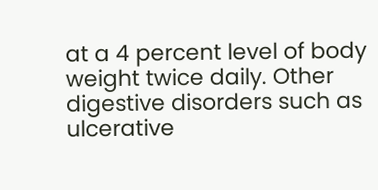at a 4 percent level of body weight twice daily. Other digestive disorders such as ulcerative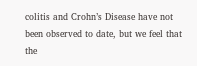colitis and Crohn’s Disease have not been observed to date, but we feel that the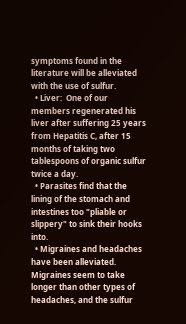symptoms found in the literature will be alleviated with the use of sulfur.
  • Liver:  One of our members regenerated his liver after suffering 25 years from Hepatitis C, after 15 months of taking two tablespoons of organic sulfur twice a day.
  • Parasites find that the lining of the stomach and intestines too "pliable or slippery" to sink their hooks into.
  • Migraines and headaches have been alleviated. Migraines seem to take longer than other types of headaches, and the sulfur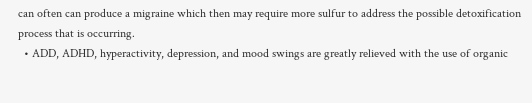can often can produce a migraine which then may require more sulfur to address the possible detoxification process that is occurring.
  • ADD, ADHD, hyperactivity, depression, and mood swings are greatly relieved with the use of organic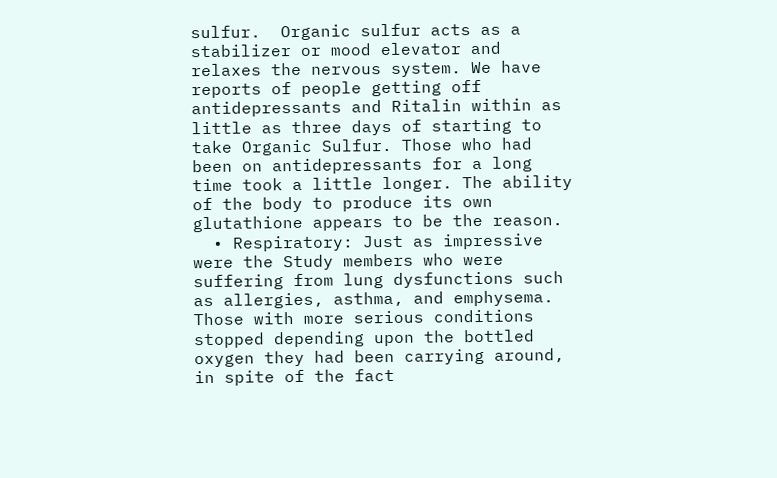sulfur.  Organic sulfur acts as a stabilizer or mood elevator and relaxes the nervous system. We have reports of people getting off antidepressants and Ritalin within as little as three days of starting to take Organic Sulfur. Those who had been on antidepressants for a long time took a little longer. The ability of the body to produce its own glutathione appears to be the reason.
  • Respiratory: Just as impressive were the Study members who were suffering from lung dysfunctions such as allergies, asthma, and emphysema. Those with more serious conditions stopped depending upon the bottled oxygen they had been carrying around, in spite of the fact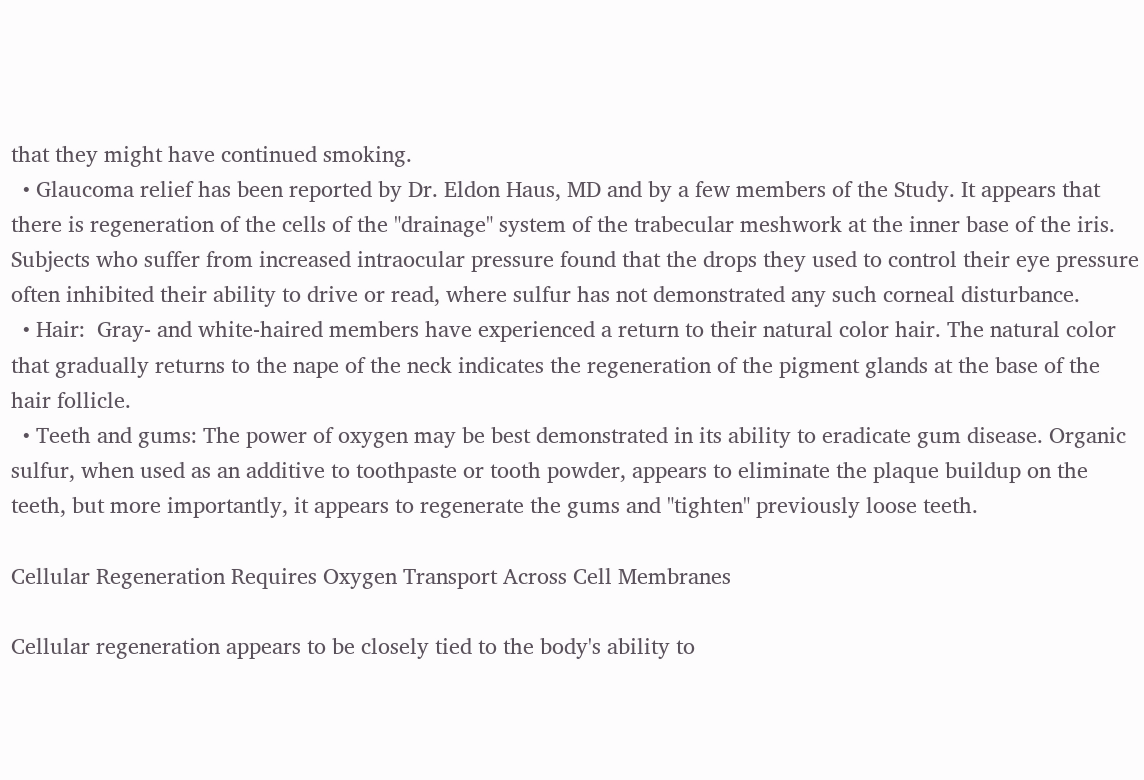that they might have continued smoking.
  • Glaucoma relief has been reported by Dr. Eldon Haus, MD and by a few members of the Study. It appears that there is regeneration of the cells of the "drainage" system of the trabecular meshwork at the inner base of the iris.  Subjects who suffer from increased intraocular pressure found that the drops they used to control their eye pressure often inhibited their ability to drive or read, where sulfur has not demonstrated any such corneal disturbance.
  • Hair:  Gray- and white-haired members have experienced a return to their natural color hair. The natural color that gradually returns to the nape of the neck indicates the regeneration of the pigment glands at the base of the hair follicle.
  • Teeth and gums: The power of oxygen may be best demonstrated in its ability to eradicate gum disease. Organic sulfur, when used as an additive to toothpaste or tooth powder, appears to eliminate the plaque buildup on the teeth, but more importantly, it appears to regenerate the gums and "tighten" previously loose teeth.

Cellular Regeneration Requires Oxygen Transport Across Cell Membranes

Cellular regeneration appears to be closely tied to the body's ability to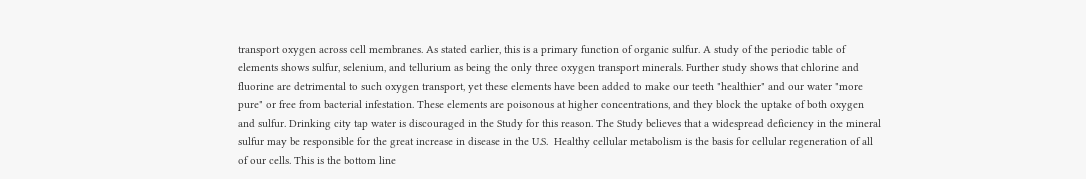transport oxygen across cell membranes. As stated earlier, this is a primary function of organic sulfur. A study of the periodic table of elements shows sulfur, selenium, and tellurium as being the only three oxygen transport minerals. Further study shows that chlorine and fluorine are detrimental to such oxygen transport, yet these elements have been added to make our teeth "healthier" and our water "more pure" or free from bacterial infestation. These elements are poisonous at higher concentrations, and they block the uptake of both oxygen and sulfur. Drinking city tap water is discouraged in the Study for this reason. The Study believes that a widespread deficiency in the mineral sulfur may be responsible for the great increase in disease in the U.S.  Healthy cellular metabolism is the basis for cellular regeneration of all of our cells. This is the bottom line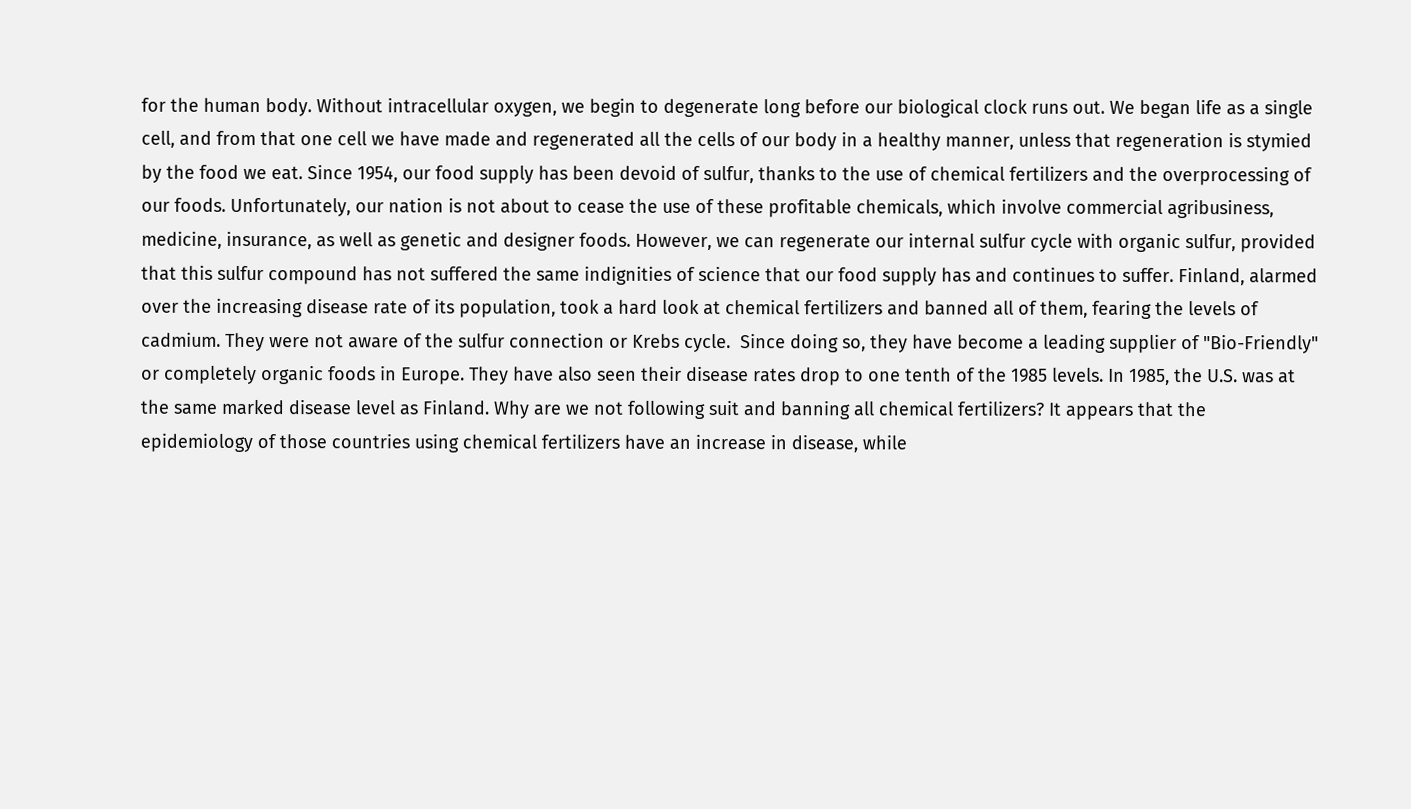for the human body. Without intracellular oxygen, we begin to degenerate long before our biological clock runs out. We began life as a single cell, and from that one cell we have made and regenerated all the cells of our body in a healthy manner, unless that regeneration is stymied by the food we eat. Since 1954, our food supply has been devoid of sulfur, thanks to the use of chemical fertilizers and the overprocessing of our foods. Unfortunately, our nation is not about to cease the use of these profitable chemicals, which involve commercial agribusiness, medicine, insurance, as well as genetic and designer foods. However, we can regenerate our internal sulfur cycle with organic sulfur, provided that this sulfur compound has not suffered the same indignities of science that our food supply has and continues to suffer. Finland, alarmed over the increasing disease rate of its population, took a hard look at chemical fertilizers and banned all of them, fearing the levels of cadmium. They were not aware of the sulfur connection or Krebs cycle.  Since doing so, they have become a leading supplier of "Bio-Friendly" or completely organic foods in Europe. They have also seen their disease rates drop to one tenth of the 1985 levels. In 1985, the U.S. was at the same marked disease level as Finland. Why are we not following suit and banning all chemical fertilizers? It appears that the epidemiology of those countries using chemical fertilizers have an increase in disease, while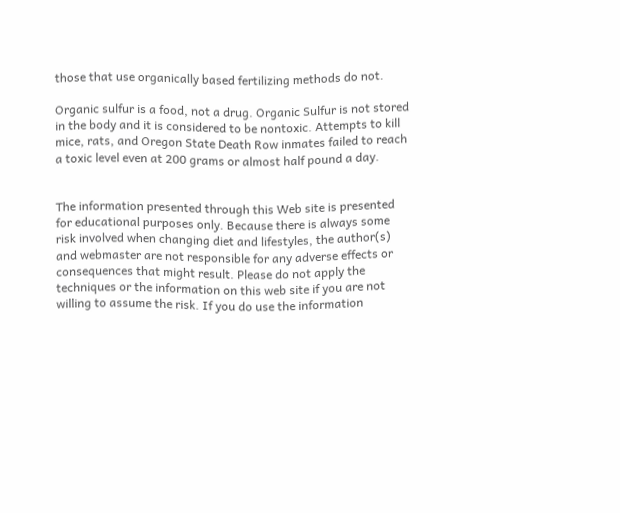those that use organically based fertilizing methods do not.

Organic sulfur is a food, not a drug. Organic Sulfur is not stored in the body and it is considered to be nontoxic. Attempts to kill mice, rats, and Oregon State Death Row inmates failed to reach a toxic level even at 200 grams or almost half pound a day.


The information presented through this Web site is presented for educational purposes only. Because there is always some risk involved when changing diet and lifestyles, the author(s) and webmaster are not responsible for any adverse effects or consequences that might result. Please do not apply the techniques or the information on this web site if you are not willing to assume the risk. If you do use the information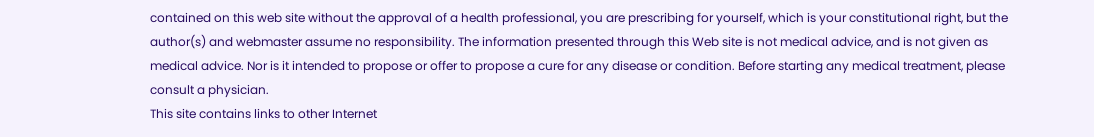contained on this web site without the approval of a health professional, you are prescribing for yourself, which is your constitutional right, but the author(s) and webmaster assume no responsibility. The information presented through this Web site is not medical advice, and is not given as medical advice. Nor is it intended to propose or offer to propose a cure for any disease or condition. Before starting any medical treatment, please consult a physician.
This site contains links to other Internet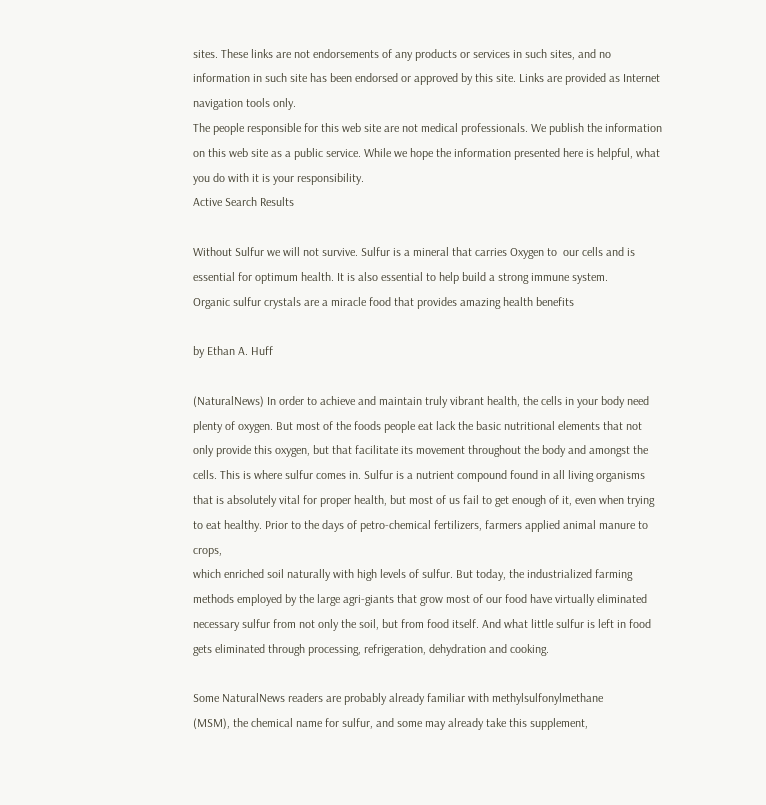sites. These links are not endorsements of any products or services in such sites, and no information in such site has been endorsed or approved by this site. Links are provided as Internet navigation tools only.
The people responsible for this web site are not medical professionals. We publish the information on this web site as a public service. While we hope the information presented here is helpful, what you do with it is your responsibility.
Active Search Results

Without Sulfur we will not survive. Sulfur is a mineral that carries Oxygen to  our cells and is essential for optimum health. It is also essential to help build a strong immune system.
Organic sulfur crystals are a miracle food that provides amazing health benefits

by Ethan A. Huff

(NaturalNews) In order to achieve and maintain truly vibrant health, the cells in your body need plenty of oxygen. But most of the foods people eat lack the basic nutritional elements that not only provide this oxygen, but that facilitate its movement throughout the body and amongst the cells. This is where sulfur comes in. Sulfur is a nutrient compound found in all living organisms that is absolutely vital for proper health, but most of us fail to get enough of it, even when trying to eat healthy. Prior to the days of petro-chemical fertilizers, farmers applied animal manure to crops,
which enriched soil naturally with high levels of sulfur. But today, the industrialized farming methods employed by the large agri-giants that grow most of our food have virtually eliminated necessary sulfur from not only the soil, but from food itself. And what little sulfur is left in food gets eliminated through processing, refrigeration, dehydration and cooking.

Some NaturalNews readers are probably already familiar with methylsulfonylmethane
(MSM), the chemical name for sulfur, and some may already take this supplement,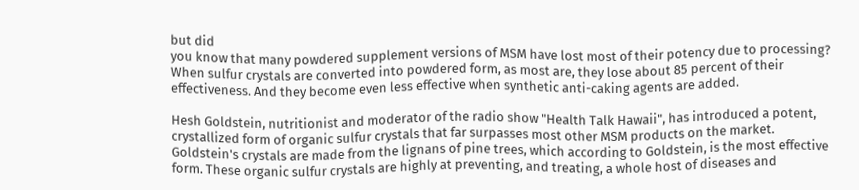but did
you know that many powdered supplement versions of MSM have lost most of their potency due to processing? When sulfur crystals are converted into powdered form, as most are, they lose about 85 percent of their effectiveness. And they become even less effective when synthetic anti-caking agents are added.

Hesh Goldstein, nutritionist and moderator of the radio show "Health Talk Hawaii", has introduced a potent, crystallized form of organic sulfur crystals that far surpasses most other MSM products on the market. Goldstein's crystals are made from the lignans of pine trees, which according to Goldstein, is the most effective form. These organic sulfur crystals are highly at preventing, and treating, a whole host of diseases and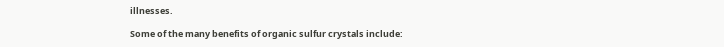illnesses.

Some of the many benefits of organic sulfur crystals include: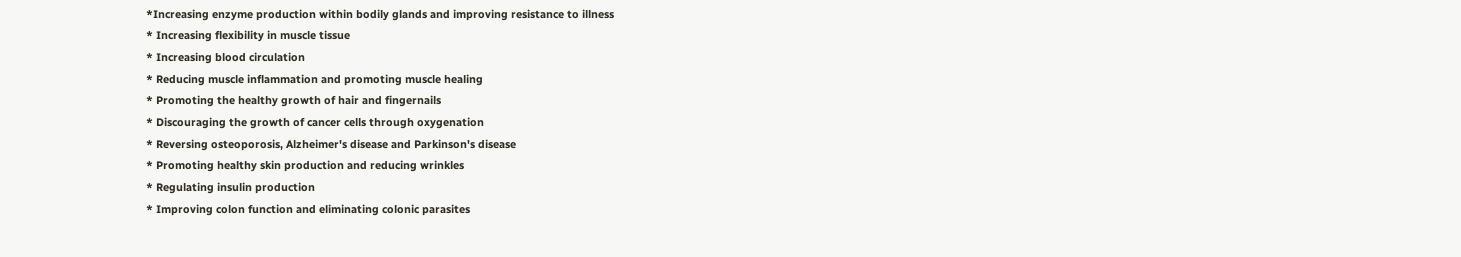*Increasing enzyme production within bodily glands and improving resistance to illness
* Increasing flexibility in muscle tissue
* Increasing blood circulation
* Reducing muscle inflammation and promoting muscle healing
* Promoting the healthy growth of hair and fingernails
* Discouraging the growth of cancer cells through oxygenation
* Reversing osteoporosis, Alzheimer's disease and Parkinson's disease
* Promoting healthy skin production and reducing wrinkles
* Regulating insulin production
* Improving colon function and eliminating colonic parasites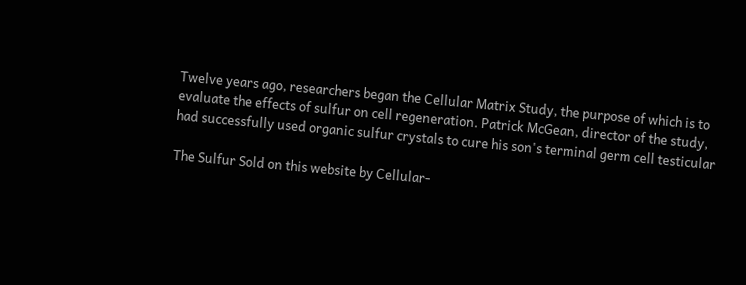Twelve years ago, researchers began the Cellular Matrix Study, the purpose of which is to
evaluate the effects of sulfur on cell regeneration. Patrick McGean, director of the study,
had successfully used organic sulfur crystals to cure his son's terminal germ cell testicular

The Sulfur Sold on this website by Cellular-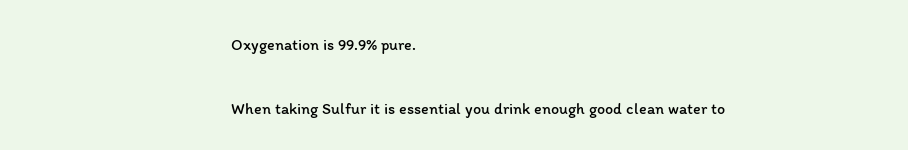Oxygenation is 99.9% pure.

When taking Sulfur it is essential you drink enough good clean water to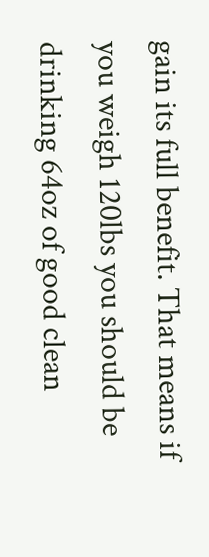gain its full benefit. That means if you weigh 120lbs you should be drinking 64oz of good clean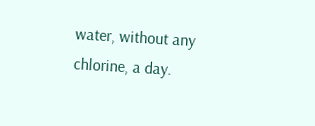water, without any chlorine, a day.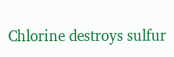Chlorine destroys sulfur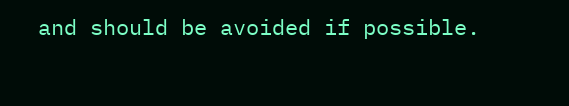and should be avoided if possible.